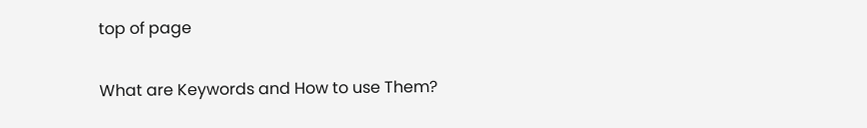top of page

What are Keywords and How to use Them?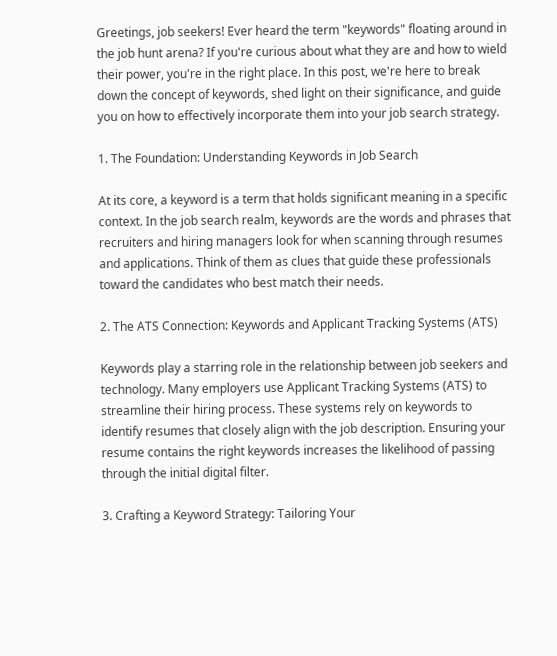Greetings, job seekers! Ever heard the term "keywords" floating around in the job hunt arena? If you're curious about what they are and how to wield their power, you're in the right place. In this post, we're here to break down the concept of keywords, shed light on their significance, and guide you on how to effectively incorporate them into your job search strategy.

1. The Foundation: Understanding Keywords in Job Search

At its core, a keyword is a term that holds significant meaning in a specific context. In the job search realm, keywords are the words and phrases that recruiters and hiring managers look for when scanning through resumes and applications. Think of them as clues that guide these professionals toward the candidates who best match their needs.

2. The ATS Connection: Keywords and Applicant Tracking Systems (ATS)

Keywords play a starring role in the relationship between job seekers and technology. Many employers use Applicant Tracking Systems (ATS) to streamline their hiring process. These systems rely on keywords to identify resumes that closely align with the job description. Ensuring your resume contains the right keywords increases the likelihood of passing through the initial digital filter.

3. Crafting a Keyword Strategy: Tailoring Your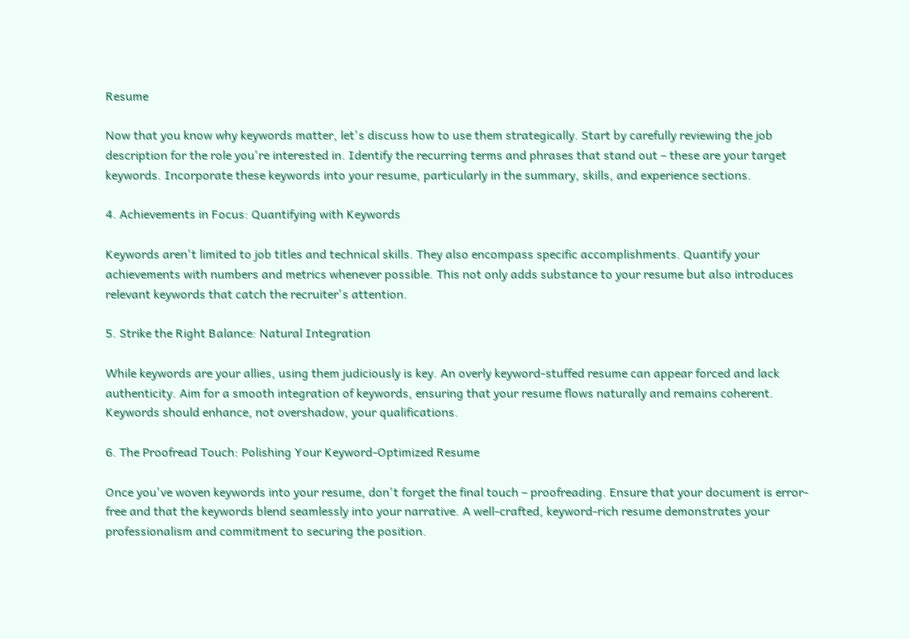Resume

Now that you know why keywords matter, let's discuss how to use them strategically. Start by carefully reviewing the job description for the role you're interested in. Identify the recurring terms and phrases that stand out – these are your target keywords. Incorporate these keywords into your resume, particularly in the summary, skills, and experience sections.

4. Achievements in Focus: Quantifying with Keywords

Keywords aren't limited to job titles and technical skills. They also encompass specific accomplishments. Quantify your achievements with numbers and metrics whenever possible. This not only adds substance to your resume but also introduces relevant keywords that catch the recruiter's attention.

5. Strike the Right Balance: Natural Integration

While keywords are your allies, using them judiciously is key. An overly keyword-stuffed resume can appear forced and lack authenticity. Aim for a smooth integration of keywords, ensuring that your resume flows naturally and remains coherent. Keywords should enhance, not overshadow, your qualifications.

6. The Proofread Touch: Polishing Your Keyword-Optimized Resume

Once you've woven keywords into your resume, don't forget the final touch – proofreading. Ensure that your document is error-free and that the keywords blend seamlessly into your narrative. A well-crafted, keyword-rich resume demonstrates your professionalism and commitment to securing the position.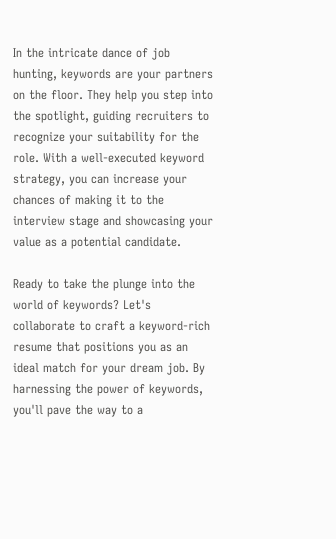In the intricate dance of job hunting, keywords are your partners on the floor. They help you step into the spotlight, guiding recruiters to recognize your suitability for the role. With a well-executed keyword strategy, you can increase your chances of making it to the interview stage and showcasing your value as a potential candidate.

Ready to take the plunge into the world of keywords? Let's collaborate to craft a keyword-rich resume that positions you as an ideal match for your dream job. By harnessing the power of keywords, you'll pave the way to a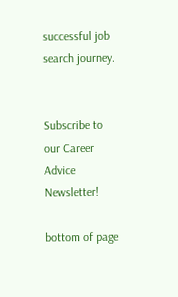successful job search journey.


Subscribe to our Career Advice Newsletter!

bottom of page